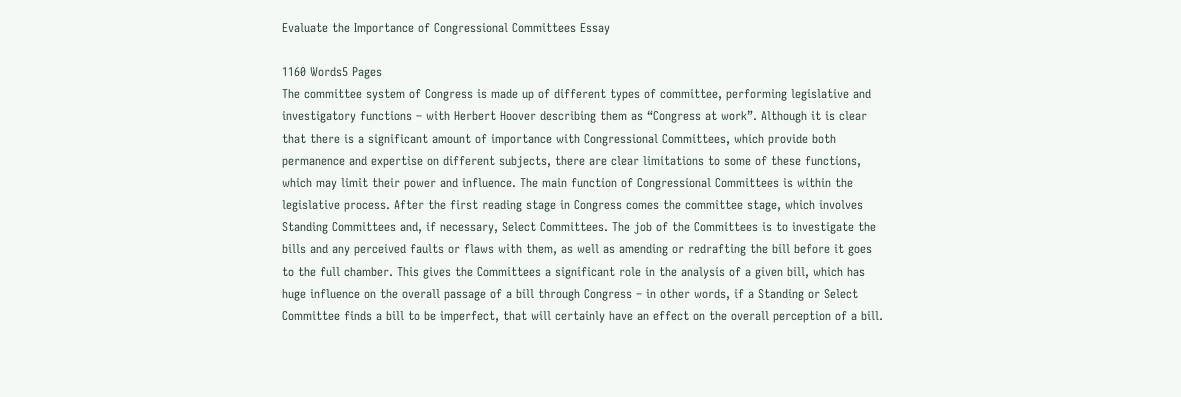Evaluate the Importance of Congressional Committees Essay

1160 Words5 Pages
The committee system of Congress is made up of different types of committee, performing legislative and investigatory functions – with Herbert Hoover describing them as “Congress at work”. Although it is clear that there is a significant amount of importance with Congressional Committees, which provide both permanence and expertise on different subjects, there are clear limitations to some of these functions, which may limit their power and influence. The main function of Congressional Committees is within the legislative process. After the first reading stage in Congress comes the committee stage, which involves Standing Committees and, if necessary, Select Committees. The job of the Committees is to investigate the bills and any perceived faults or flaws with them, as well as amending or redrafting the bill before it goes to the full chamber. This gives the Committees a significant role in the analysis of a given bill, which has huge influence on the overall passage of a bill through Congress – in other words, if a Standing or Select Committee finds a bill to be imperfect, that will certainly have an effect on the overall perception of a bill.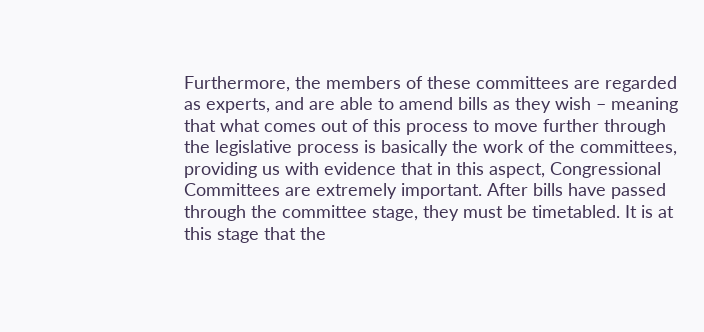Furthermore, the members of these committees are regarded as experts, and are able to amend bills as they wish – meaning that what comes out of this process to move further through the legislative process is basically the work of the committees, providing us with evidence that in this aspect, Congressional Committees are extremely important. After bills have passed through the committee stage, they must be timetabled. It is at this stage that the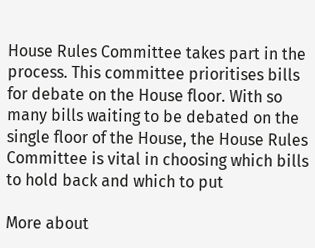House Rules Committee takes part in the process. This committee prioritises bills for debate on the House floor. With so many bills waiting to be debated on the single floor of the House, the House Rules Committee is vital in choosing which bills to hold back and which to put

More about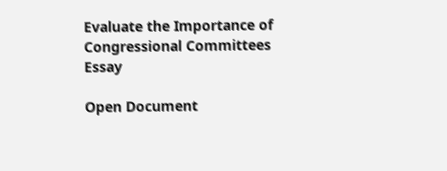Evaluate the Importance of Congressional Committees Essay

Open Document